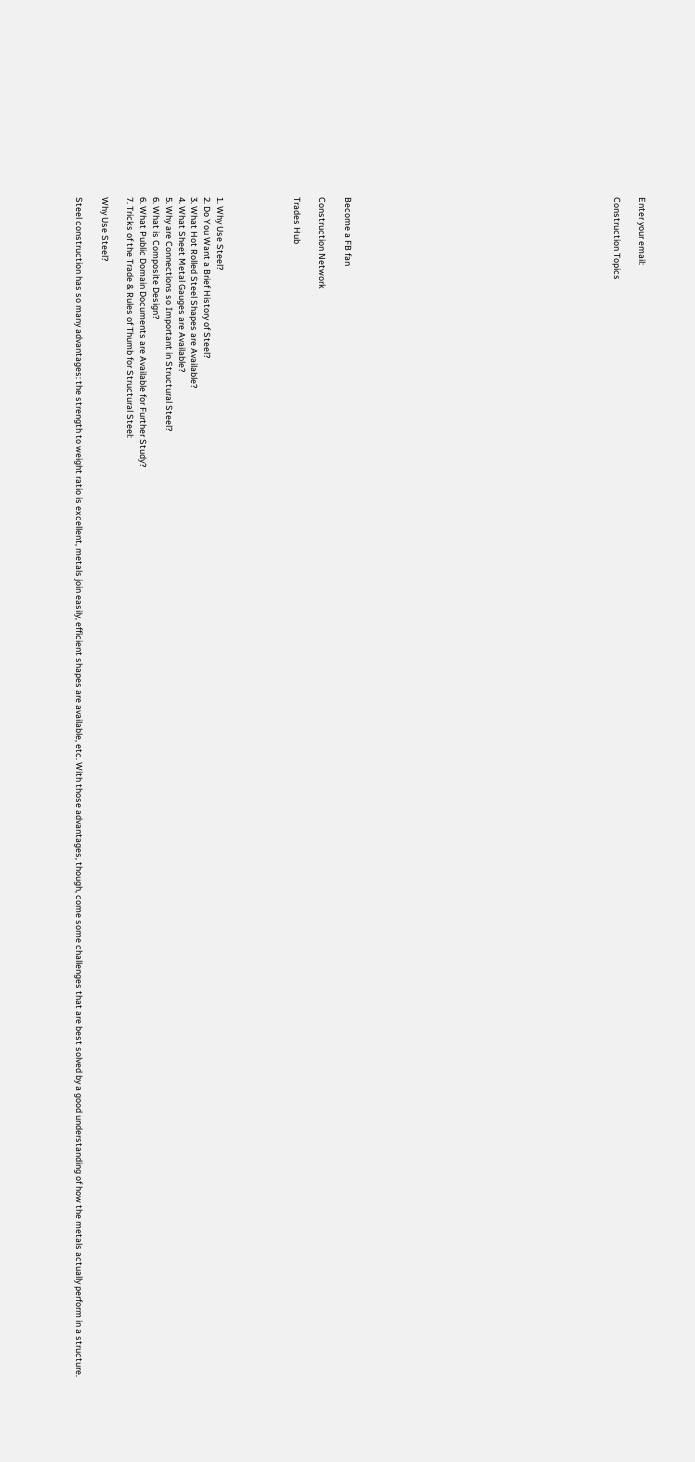Enter your email:

Construction Topics




















Become a FB fan

Construction Network

Trades Hub





1. Why Use Steel?
2. Do You Want a Brief History of Steel?
3. What Hot Rolled Steel Shapes are Available?
4. What Sheet Metal Gauges are Available?
5. Why are Connections so Important in Structural Steel?
6. What is Composite Design?
6. What Public Domain Documents are Available for Further Study?
7. Tricks of the Trade & Rules of Thumb for Structural Steel:

Why Use Steel?

Steel construction has so many advantages: the strength to weight ratio is excellent, metals join easily, efficient shapes are available, etc. With those advantages, though, come some challenges that are best solved by a good understanding of how the metals actually perform in a structure.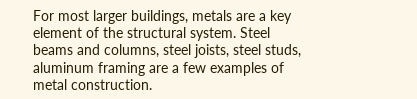For most larger buildings, metals are a key element of the structural system. Steel beams and columns, steel joists, steel studs, aluminum framing are a few examples of metal construction.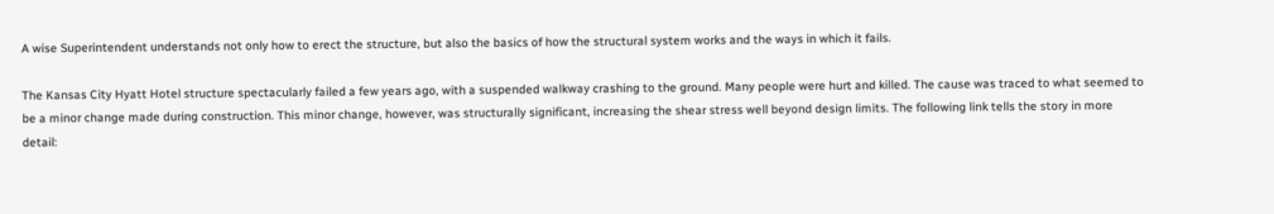A wise Superintendent understands not only how to erect the structure, but also the basics of how the structural system works and the ways in which it fails.

The Kansas City Hyatt Hotel structure spectacularly failed a few years ago, with a suspended walkway crashing to the ground. Many people were hurt and killed. The cause was traced to what seemed to be a minor change made during construction. This minor change, however, was structurally significant, increasing the shear stress well beyond design limits. The following link tells the story in more detail: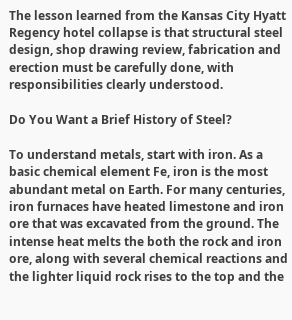The lesson learned from the Kansas City Hyatt Regency hotel collapse is that structural steel design, shop drawing review, fabrication and erection must be carefully done, with responsibilities clearly understood.

Do You Want a Brief History of Steel?

To understand metals, start with iron. As a basic chemical element Fe, iron is the most abundant metal on Earth. For many centuries, iron furnaces have heated limestone and iron ore that was excavated from the ground. The intense heat melts the both the rock and iron ore, along with several chemical reactions and the lighter liquid rock rises to the top and the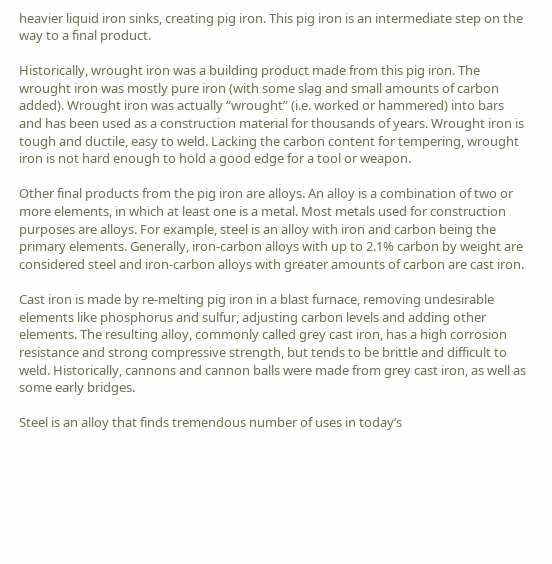heavier liquid iron sinks, creating pig iron. This pig iron is an intermediate step on the way to a final product.

Historically, wrought iron was a building product made from this pig iron. The wrought iron was mostly pure iron (with some slag and small amounts of carbon added). Wrought iron was actually “wrought” (i.e. worked or hammered) into bars and has been used as a construction material for thousands of years. Wrought iron is tough and ductile, easy to weld. Lacking the carbon content for tempering, wrought iron is not hard enough to hold a good edge for a tool or weapon.

Other final products from the pig iron are alloys. An alloy is a combination of two or more elements, in which at least one is a metal. Most metals used for construction purposes are alloys. For example, steel is an alloy with iron and carbon being the primary elements. Generally, iron-carbon alloys with up to 2.1% carbon by weight are considered steel and iron-carbon alloys with greater amounts of carbon are cast iron.

Cast iron is made by re-melting pig iron in a blast furnace, removing undesirable elements like phosphorus and sulfur, adjusting carbon levels and adding other elements. The resulting alloy, commonly called grey cast iron, has a high corrosion resistance and strong compressive strength, but tends to be brittle and difficult to weld. Historically, cannons and cannon balls were made from grey cast iron, as well as some early bridges.

Steel is an alloy that finds tremendous number of uses in today’s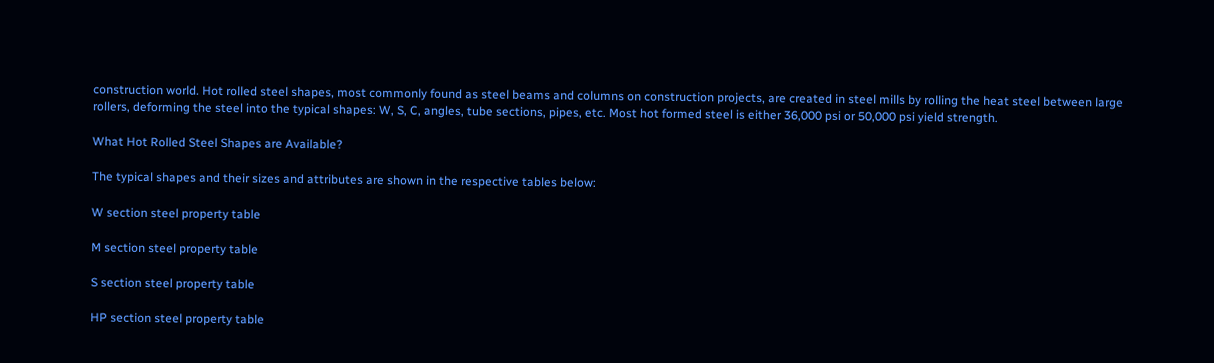construction world. Hot rolled steel shapes, most commonly found as steel beams and columns on construction projects, are created in steel mills by rolling the heat steel between large rollers, deforming the steel into the typical shapes: W, S, C, angles, tube sections, pipes, etc. Most hot formed steel is either 36,000 psi or 50,000 psi yield strength.

What Hot Rolled Steel Shapes are Available?

The typical shapes and their sizes and attributes are shown in the respective tables below:

W section steel property table

M section steel property table

S section steel property table

HP section steel property table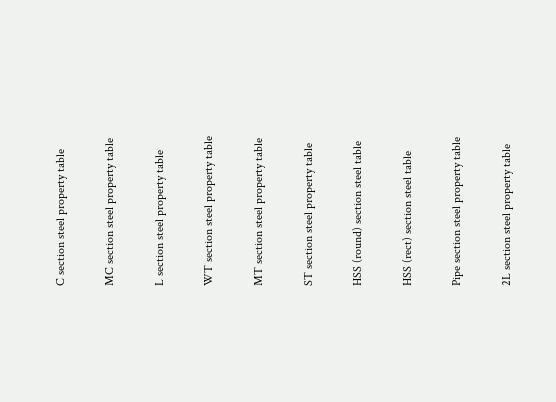C section steel property table

MC section steel property table

L section steel property table

WT section steel property table

MT section steel property table

ST section steel property table

HSS (round) section steel table

HSS (rect) section steel table

Pipe section steel property table

2L section steel property table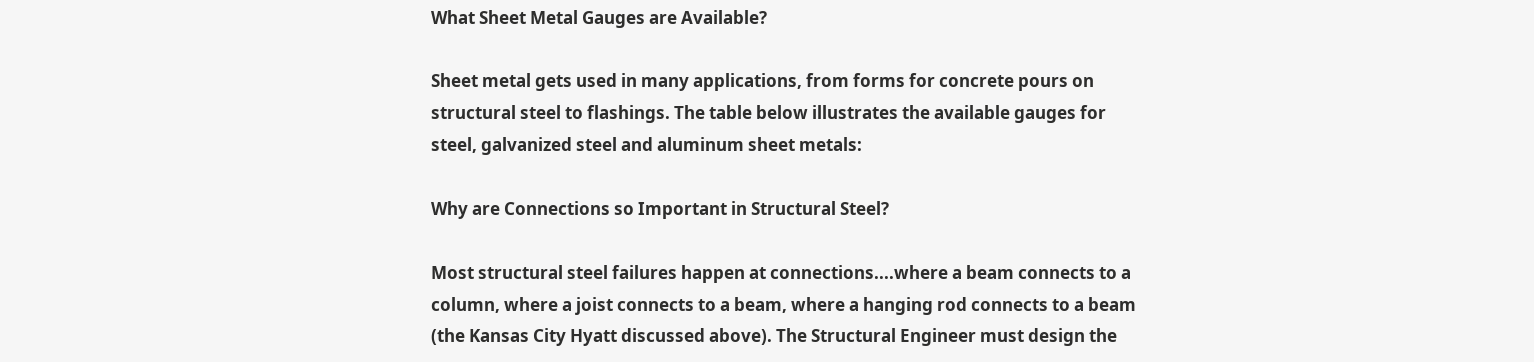What Sheet Metal Gauges are Available?

Sheet metal gets used in many applications, from forms for concrete pours on structural steel to flashings. The table below illustrates the available gauges for steel, galvanized steel and aluminum sheet metals:

Why are Connections so Important in Structural Steel?

Most structural steel failures happen at connections....where a beam connects to a column, where a joist connects to a beam, where a hanging rod connects to a beam (the Kansas City Hyatt discussed above). The Structural Engineer must design the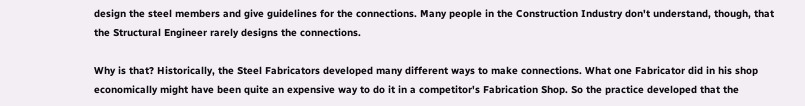design the steel members and give guidelines for the connections. Many people in the Construction Industry don't understand, though, that the Structural Engineer rarely designs the connections.

Why is that? Historically, the Steel Fabricators developed many different ways to make connections. What one Fabricator did in his shop economically might have been quite an expensive way to do it in a competitor's Fabrication Shop. So the practice developed that the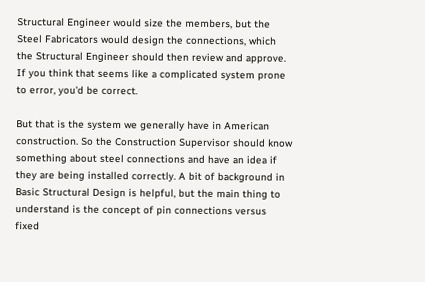Structural Engineer would size the members, but the Steel Fabricators would design the connections, which the Structural Engineer should then review and approve. If you think that seems like a complicated system prone to error, you'd be correct.

But that is the system we generally have in American construction. So the Construction Supervisor should know something about steel connections and have an idea if they are being installed correctly. A bit of background in Basic Structural Design is helpful, but the main thing to understand is the concept of pin connections versus fixed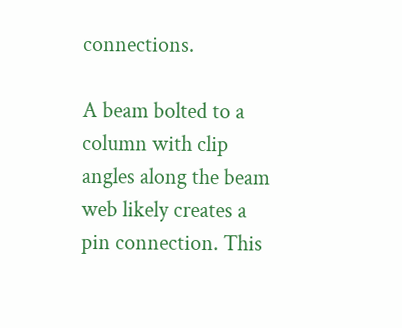connections.

A beam bolted to a column with clip angles along the beam web likely creates a pin connection. This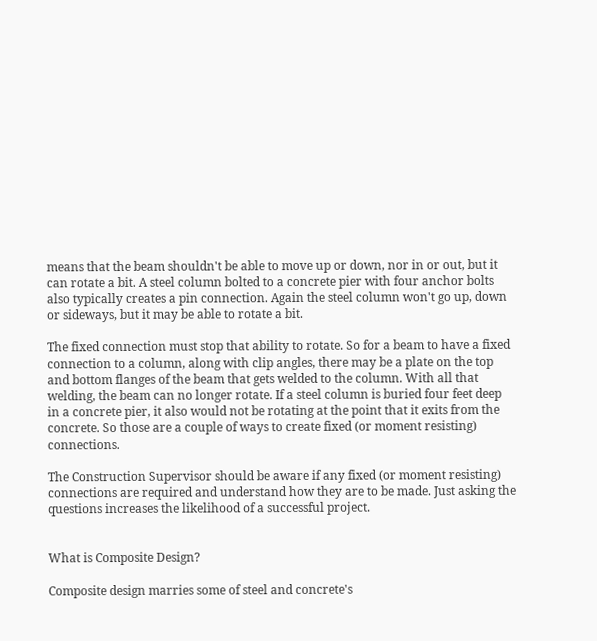means that the beam shouldn't be able to move up or down, nor in or out, but it can rotate a bit. A steel column bolted to a concrete pier with four anchor bolts also typically creates a pin connection. Again the steel column won't go up, down or sideways, but it may be able to rotate a bit.

The fixed connection must stop that ability to rotate. So for a beam to have a fixed connection to a column, along with clip angles, there may be a plate on the top and bottom flanges of the beam that gets welded to the column. With all that welding, the beam can no longer rotate. If a steel column is buried four feet deep in a concrete pier, it also would not be rotating at the point that it exits from the concrete. So those are a couple of ways to create fixed (or moment resisting) connections.

The Construction Supervisor should be aware if any fixed (or moment resisting) connections are required and understand how they are to be made. Just asking the questions increases the likelihood of a successful project.


What is Composite Design?

Composite design marries some of steel and concrete's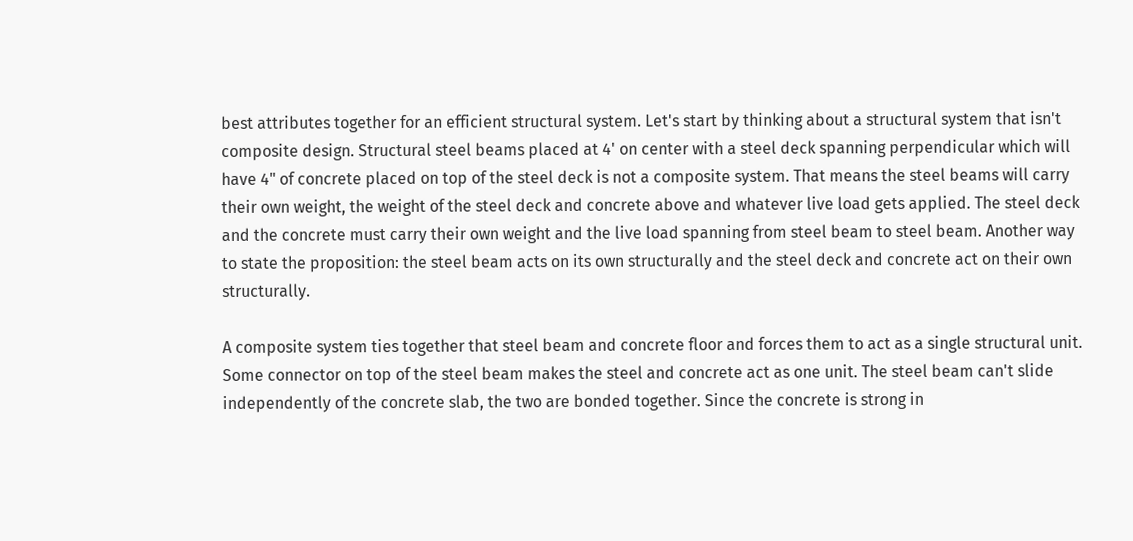best attributes together for an efficient structural system. Let's start by thinking about a structural system that isn't composite design. Structural steel beams placed at 4' on center with a steel deck spanning perpendicular which will have 4" of concrete placed on top of the steel deck is not a composite system. That means the steel beams will carry their own weight, the weight of the steel deck and concrete above and whatever live load gets applied. The steel deck and the concrete must carry their own weight and the live load spanning from steel beam to steel beam. Another way to state the proposition: the steel beam acts on its own structurally and the steel deck and concrete act on their own structurally.

A composite system ties together that steel beam and concrete floor and forces them to act as a single structural unit. Some connector on top of the steel beam makes the steel and concrete act as one unit. The steel beam can't slide independently of the concrete slab, the two are bonded together. Since the concrete is strong in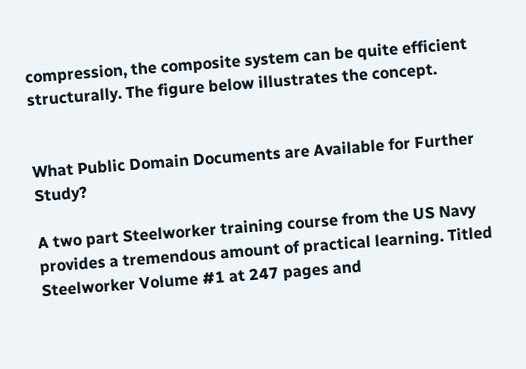compression, the composite system can be quite efficient structurally. The figure below illustrates the concept.


What Public Domain Documents are Available for Further Study?

A two part Steelworker training course from the US Navy provides a tremendous amount of practical learning. Titled Steelworker Volume #1 at 247 pages and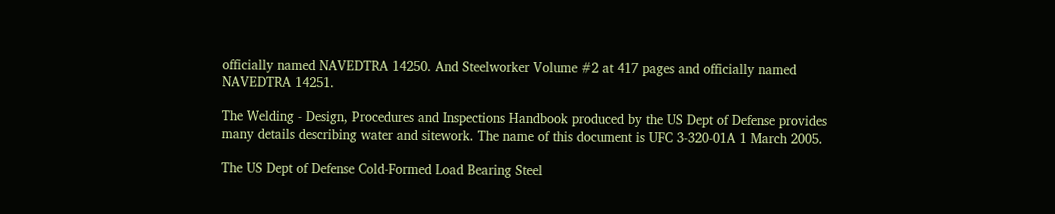officially named NAVEDTRA 14250. And Steelworker Volume #2 at 417 pages and officially named NAVEDTRA 14251.

The Welding - Design, Procedures and Inspections Handbook produced by the US Dept of Defense provides many details describing water and sitework. The name of this document is UFC 3-320-01A 1 March 2005.

The US Dept of Defense Cold-Formed Load Bearing Steel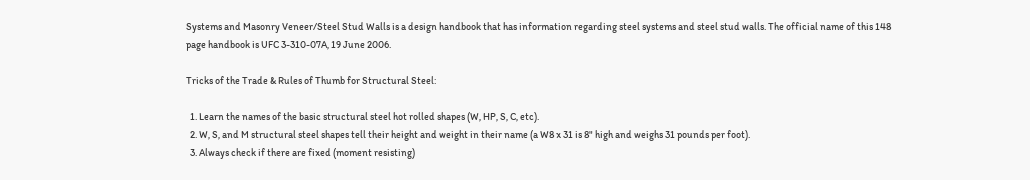Systems and Masonry Veneer/Steel Stud Walls is a design handbook that has information regarding steel systems and steel stud walls. The official name of this 148 page handbook is UFC 3-310-07A, 19 June 2006.

Tricks of the Trade & Rules of Thumb for Structural Steel:

  1. Learn the names of the basic structural steel hot rolled shapes (W, HP, S, C, etc).
  2. W, S, and M structural steel shapes tell their height and weight in their name (a W8 x 31 is 8" high and weighs 31 pounds per foot).
  3. Always check if there are fixed (moment resisting)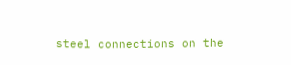steel connections on the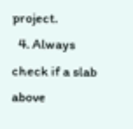project.
  4. Always check if a slab above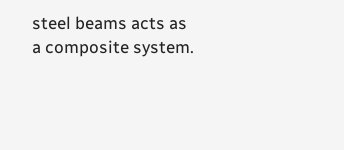steel beams acts as a composite system.